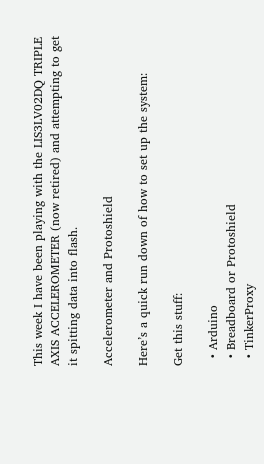This week I have been playing with the LIS3LV02DQ TRIPLE AXIS ACCELEROMETER (now retired) and attempting to get it spitting data into flash.

Accelerometer and Protoshield

Here’s a quick run down of how to set up the system:

Get this stuff:

  • Arduino
  • Breadboard or Protoshield
  • TinkerProxy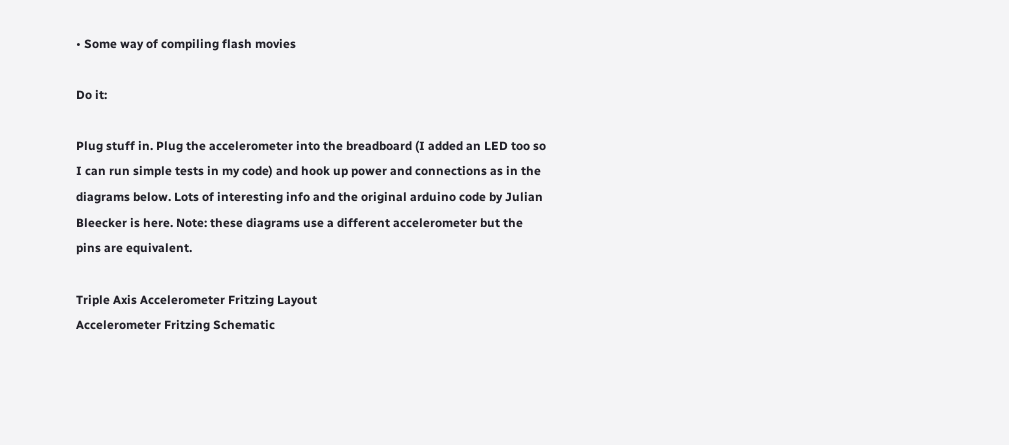• Some way of compiling flash movies

Do it:

Plug stuff in. Plug the accelerometer into the breadboard (I added an LED too so I can run simple tests in my code) and hook up power and connections as in the diagrams below. Lots of interesting info and the original arduino code by Julian Bleecker is here. Note: these diagrams use a different accelerometer but the pins are equivalent.

Triple Axis Accelerometer Fritzing Layout
Accelerometer Fritzing Schematic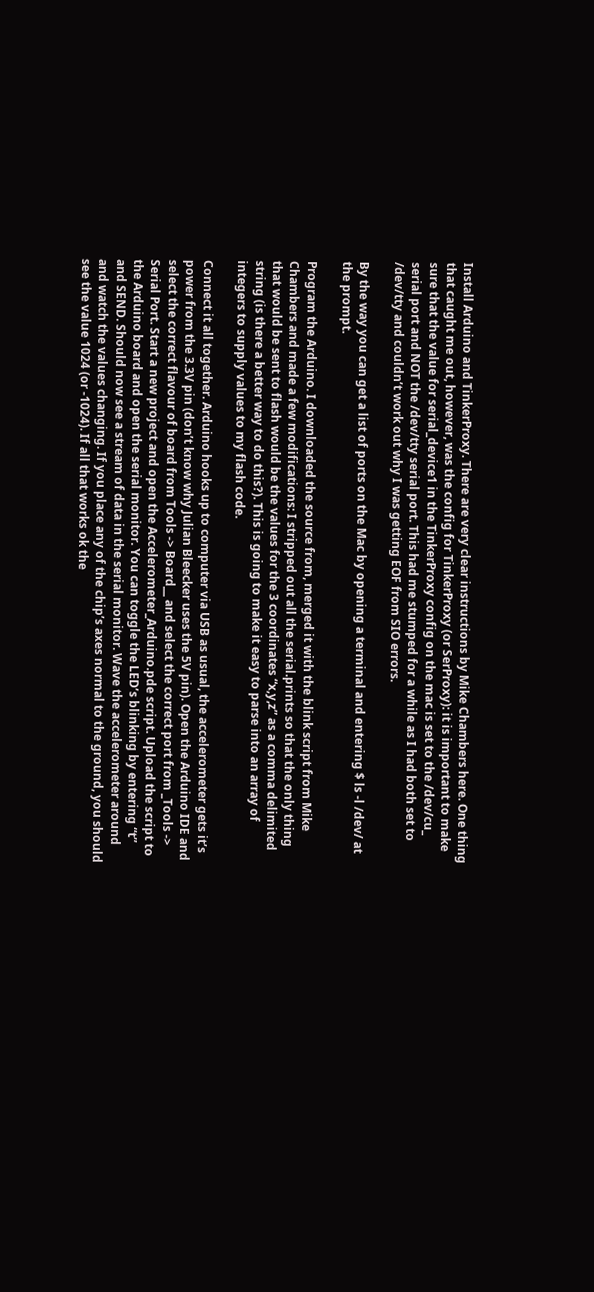Install Arduino and TinkerProxy. There are very clear instructions by Mike Chambers here. One thing that caught me out, however, was the config for TinkerProxy (or SerProxy): it is important to make sure that the value for serial_device1 in the TinkerProxy config on the mac is set to the /dev/cu_ serial port and NOT the /dev/tty serial port. This had me stumped for a while as I had both set to /dev/tty and couldn’t work out why I was getting EOF from SIO errors.

By the way you can get a list of ports on the Mac by opening a terminal and entering $ ls -l /dev/ at the prompt.

Program the Arduino. I downloaded the source from, merged it with the blink script from Mike Chambers and made a few modifications: I stripped out all the serial.prints so that the only thing that would be sent to flash would be the values for the 3 coordinates “x,y,z” as a comma delimited string (is there a better way to do this?). This is going to make it easy to parse into an array of integers to supply values to my flash code.

Connect it all together. Arduino hooks up to computer via USB as usual, the accelerometer gets it’s power from the 3.3V pin (don’t know why Julian Bleecker uses the 5V pin). Open the Arduino IDE and select the correct flavour of board from Tools -> Board__ and select the correct port from _Tools -> Serial Port. Start a new project and open the Accelerometer_Arduino.pde script. Upload the script to the Arduino board and open the serial monitor. You can toggle the LED’s blinking by entering “t” and SEND. Should now see a stream of data in the serial monitor. Wave the accelerometer around and watch the values changing. If you place any of the chip’s axes normal to the ground, you should see the value 1024 (or -1024). If all that works ok the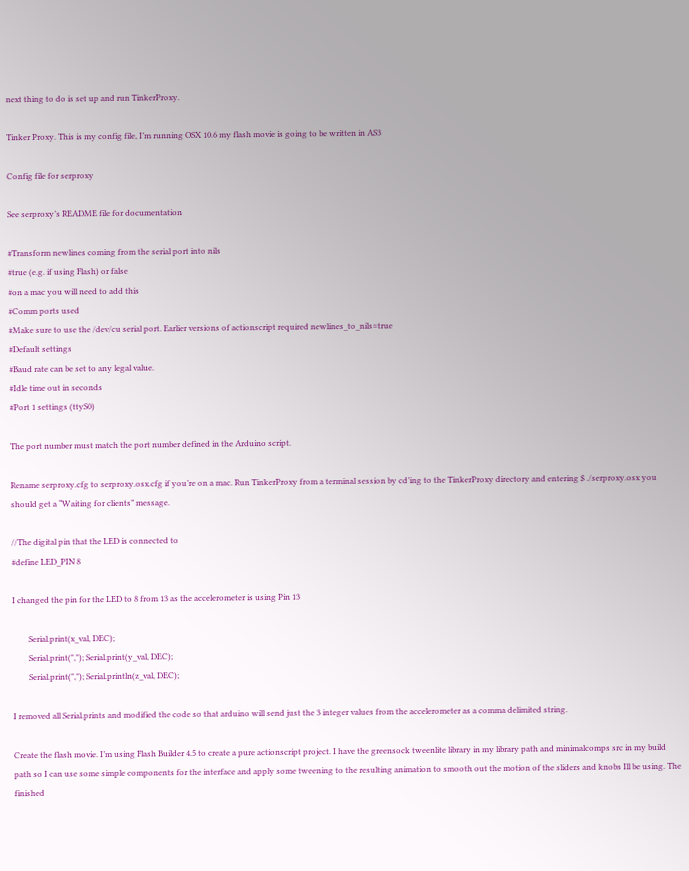next thing to do is set up and run TinkerProxy.

Tinker Proxy. This is my config file, I’m running OSX 10.6 my flash movie is going to be written in AS3

Config file for serproxy

See serproxy’s README file for documentation

#Transform newlines coming from the serial port into nils
#true (e.g. if using Flash) or false
#on a mac you will need to add this
#Comm ports used
#Make sure to use the /dev/cu serial port. Earlier versions of actionscript required newlines_to_nils=true
#Default settings
#Baud rate can be set to any legal value.
#Idle time out in seconds
#Port 1 settings (ttyS0)

The port number must match the port number defined in the Arduino script.

Rename serproxy.cfg to serproxy.osx.cfg if you’re on a mac. Run TinkerProxy from a terminal session by cd’ing to the TinkerProxy directory and entering $ ./serproxy.osx you should get a “Waiting for clients” message.

//The digital pin that the LED is connected to
#define LED_PIN 8

I changed the pin for the LED to 8 from 13 as the accelerometer is using Pin 13

        Serial.print(x_val, DEC);
        Serial.print(","); Serial.print(y_val, DEC);
        Serial.print(","); Serial.println(z_val, DEC);

I removed all Serial.prints and modified the code so that arduino will send just the 3 integer values from the accelerometer as a comma delimited string.

Create the flash movie. I’m using Flash Builder 4.5 to create a pure actionscript project. I have the greensock tweenlite library in my library path and minimalcomps src in my build path so I can use some simple components for the interface and apply some tweening to the resulting animation to smooth out the motion of the sliders and knobs Ill be using. The finished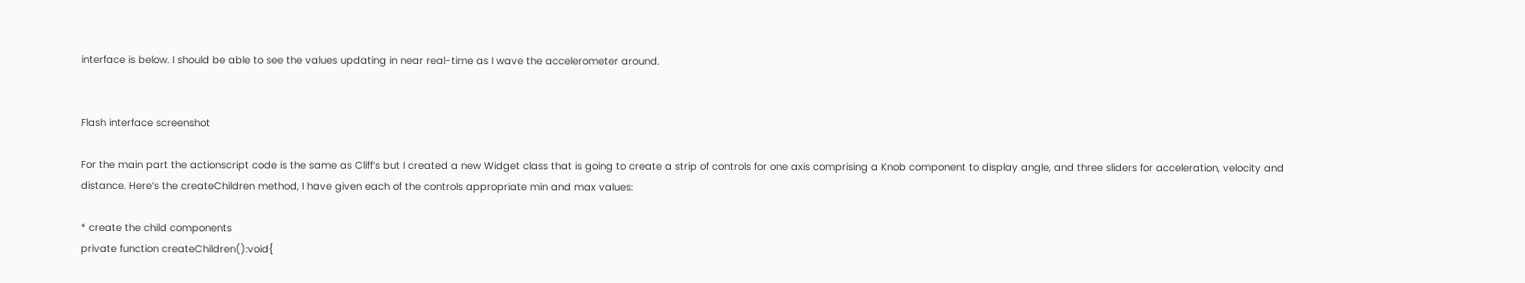interface is below. I should be able to see the values updating in near real-time as I wave the accelerometer around.


Flash interface screenshot

For the main part the actionscript code is the same as Cliff’s but I created a new Widget class that is going to create a strip of controls for one axis comprising a Knob component to display angle, and three sliders for acceleration, velocity and distance. Here’s the createChildren method, I have given each of the controls appropriate min and max values:

* create the child components
private function createChildren():void{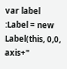var label :Label = new Label(this, 0,0, axis+"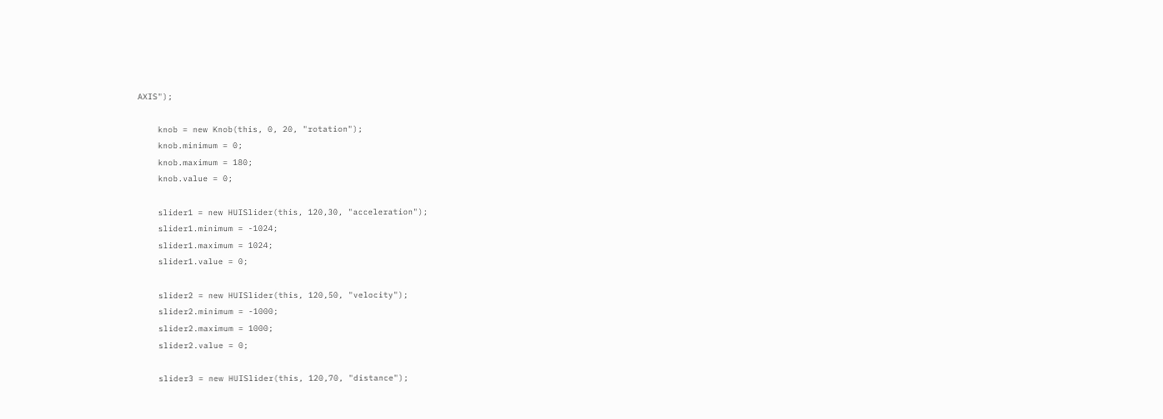AXIS");

    knob = new Knob(this, 0, 20, "rotation");
    knob.minimum = 0;
    knob.maximum = 180;
    knob.value = 0;

    slider1 = new HUISlider(this, 120,30, "acceleration");
    slider1.minimum = -1024;
    slider1.maximum = 1024;
    slider1.value = 0;

    slider2 = new HUISlider(this, 120,50, "velocity");
    slider2.minimum = -1000;
    slider2.maximum = 1000;
    slider2.value = 0;

    slider3 = new HUISlider(this, 120,70, "distance");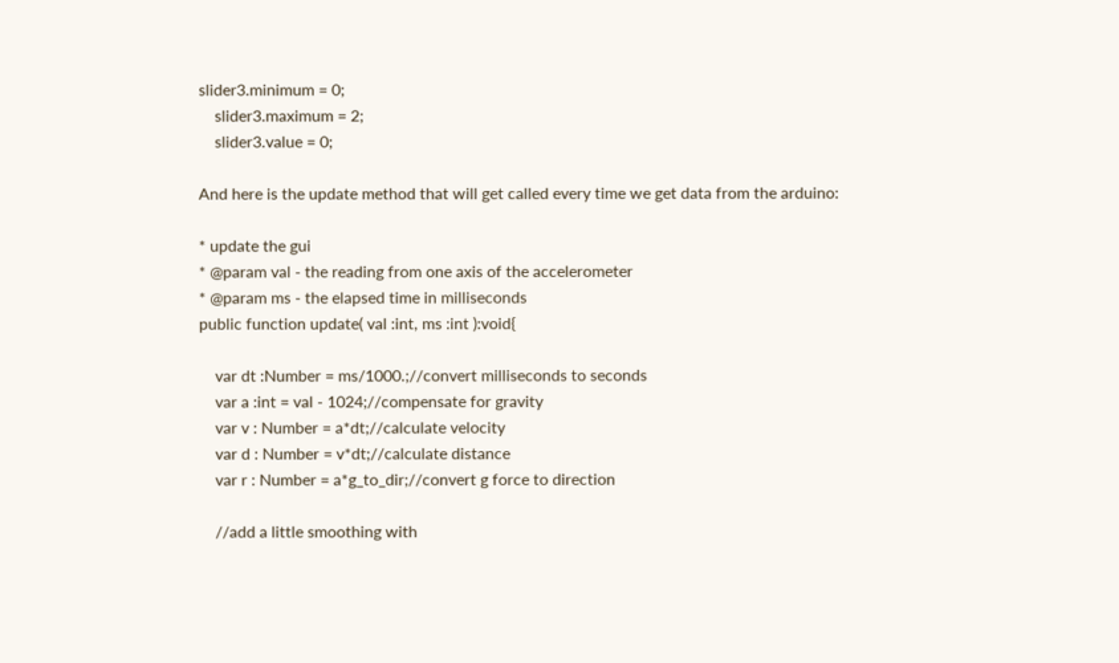slider3.minimum = 0;
    slider3.maximum = 2;
    slider3.value = 0;

And here is the update method that will get called every time we get data from the arduino:

* update the gui
* @param val - the reading from one axis of the accelerometer
* @param ms - the elapsed time in milliseconds
public function update( val :int, ms :int ):void{

    var dt :Number = ms/1000.;//convert milliseconds to seconds
    var a :int = val - 1024;//compensate for gravity
    var v : Number = a*dt;//calculate velocity
    var d : Number = v*dt;//calculate distance
    var r : Number = a*g_to_dir;//convert g force to direction

    //add a little smoothing with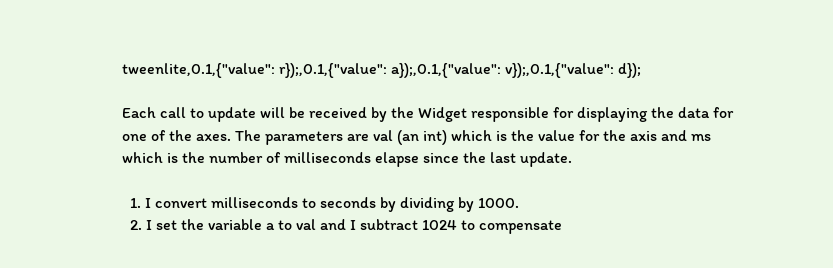tweenlite,0.1,{"value": r});,0.1,{"value": a});,0.1,{"value": v});,0.1,{"value": d});

Each call to update will be received by the Widget responsible for displaying the data for one of the axes. The parameters are val (an int) which is the value for the axis and ms which is the number of milliseconds elapse since the last update.

  1. I convert milliseconds to seconds by dividing by 1000.
  2. I set the variable a to val and I subtract 1024 to compensate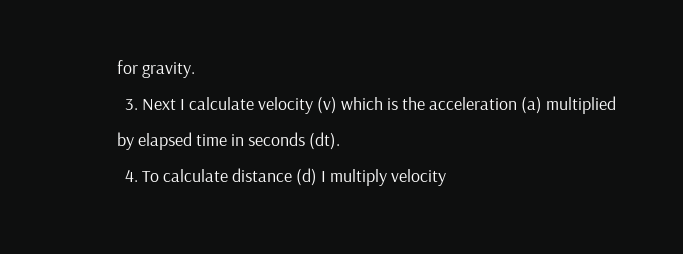for gravity.
  3. Next I calculate velocity (v) which is the acceleration (a) multiplied by elapsed time in seconds (dt).
  4. To calculate distance (d) I multiply velocity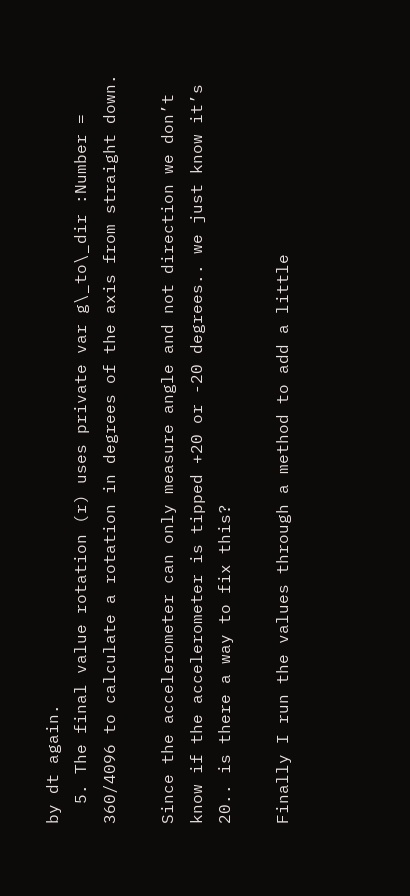by dt again.
  5. The final value rotation (r) uses private var g\_to\_dir :Number = 360/4096 to calculate a rotation in degrees of the axis from straight down.

Since the accelerometer can only measure angle and not direction we don’t know if the accelerometer is tipped +20 or -20 degrees.. we just know it’s 20.. is there a way to fix this?

Finally I run the values through a method to add a little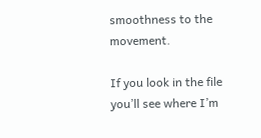smoothness to the movement.

If you look in the file you’ll see where I’m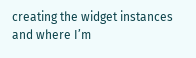creating the widget instances and where I’m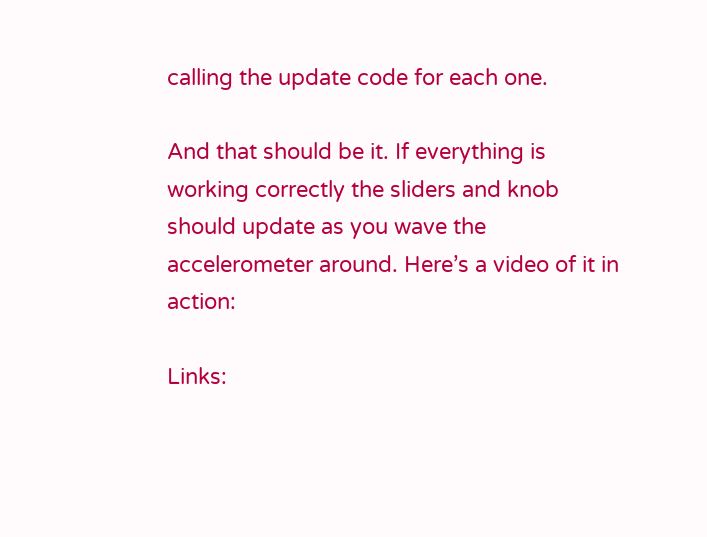calling the update code for each one.

And that should be it. If everything is working correctly the sliders and knob should update as you wave the accelerometer around. Here’s a video of it in action:

Links: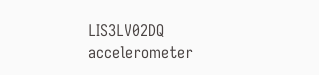LIS3LV02DQ accelerometer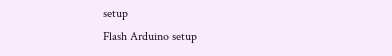setup
Flash Arduino setup